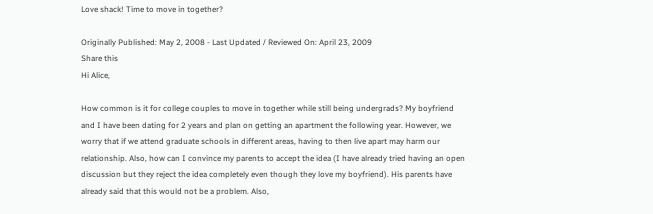Love shack! Time to move in together?

Originally Published: May 2, 2008 - Last Updated / Reviewed On: April 23, 2009
Share this
Hi Alice,

How common is it for college couples to move in together while still being undergrads? My boyfriend and I have been dating for 2 years and plan on getting an apartment the following year. However, we worry that if we attend graduate schools in different areas, having to then live apart may harm our relationship. Also, how can I convince my parents to accept the idea (I have already tried having an open discussion but they reject the idea completely even though they love my boyfriend). His parents have already said that this would not be a problem. Also,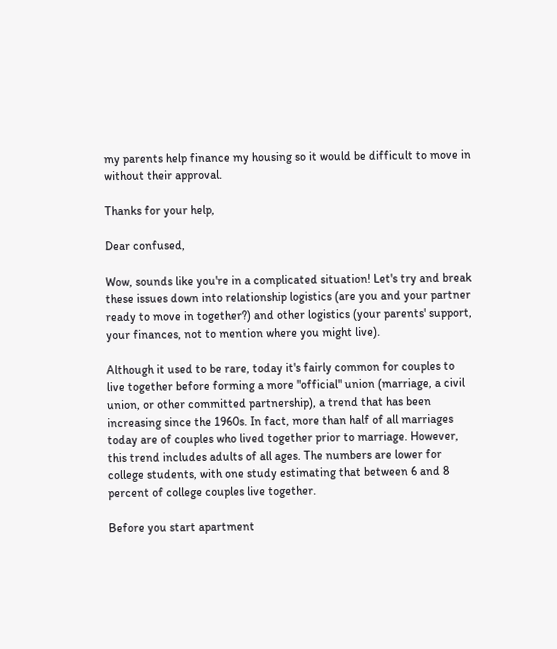my parents help finance my housing so it would be difficult to move in without their approval.

Thanks for your help,

Dear confused,

Wow, sounds like you're in a complicated situation! Let's try and break these issues down into relationship logistics (are you and your partner ready to move in together?) and other logistics (your parents' support, your finances, not to mention where you might live).

Although it used to be rare, today it's fairly common for couples to live together before forming a more "official" union (marriage, a civil union, or other committed partnership), a trend that has been increasing since the 1960s. In fact, more than half of all marriages today are of couples who lived together prior to marriage. However, this trend includes adults of all ages. The numbers are lower for college students, with one study estimating that between 6 and 8 percent of college couples live together.

Before you start apartment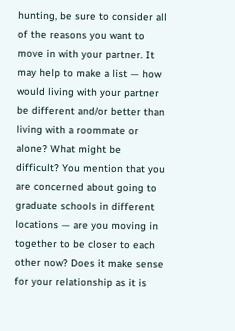hunting, be sure to consider all of the reasons you want to move in with your partner. It may help to make a list — how would living with your partner be different and/or better than living with a roommate or alone? What might be difficult? You mention that you are concerned about going to graduate schools in different locations — are you moving in together to be closer to each other now? Does it make sense for your relationship as it is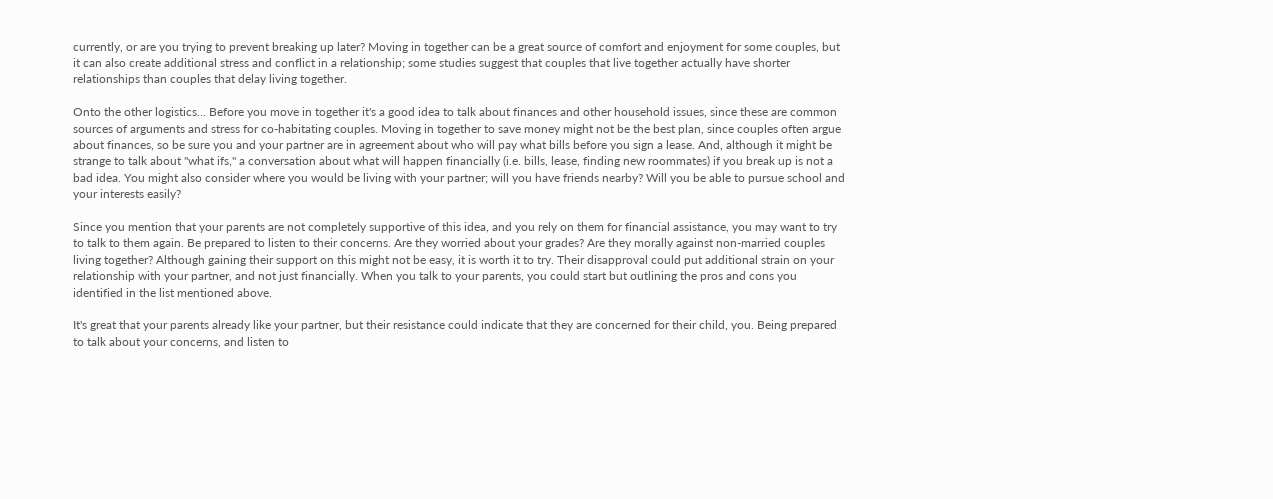currently, or are you trying to prevent breaking up later? Moving in together can be a great source of comfort and enjoyment for some couples, but it can also create additional stress and conflict in a relationship; some studies suggest that couples that live together actually have shorter relationships than couples that delay living together.

Onto the other logistics… Before you move in together it's a good idea to talk about finances and other household issues, since these are common sources of arguments and stress for co-habitating couples. Moving in together to save money might not be the best plan, since couples often argue about finances, so be sure you and your partner are in agreement about who will pay what bills before you sign a lease. And, although it might be strange to talk about "what ifs," a conversation about what will happen financially (i.e. bills, lease, finding new roommates) if you break up is not a bad idea. You might also consider where you would be living with your partner; will you have friends nearby? Will you be able to pursue school and your interests easily?

Since you mention that your parents are not completely supportive of this idea, and you rely on them for financial assistance, you may want to try to talk to them again. Be prepared to listen to their concerns. Are they worried about your grades? Are they morally against non-married couples living together? Although gaining their support on this might not be easy, it is worth it to try. Their disapproval could put additional strain on your relationship with your partner, and not just financially. When you talk to your parents, you could start but outlining the pros and cons you identified in the list mentioned above.

It's great that your parents already like your partner, but their resistance could indicate that they are concerned for their child, you. Being prepared to talk about your concerns, and listen to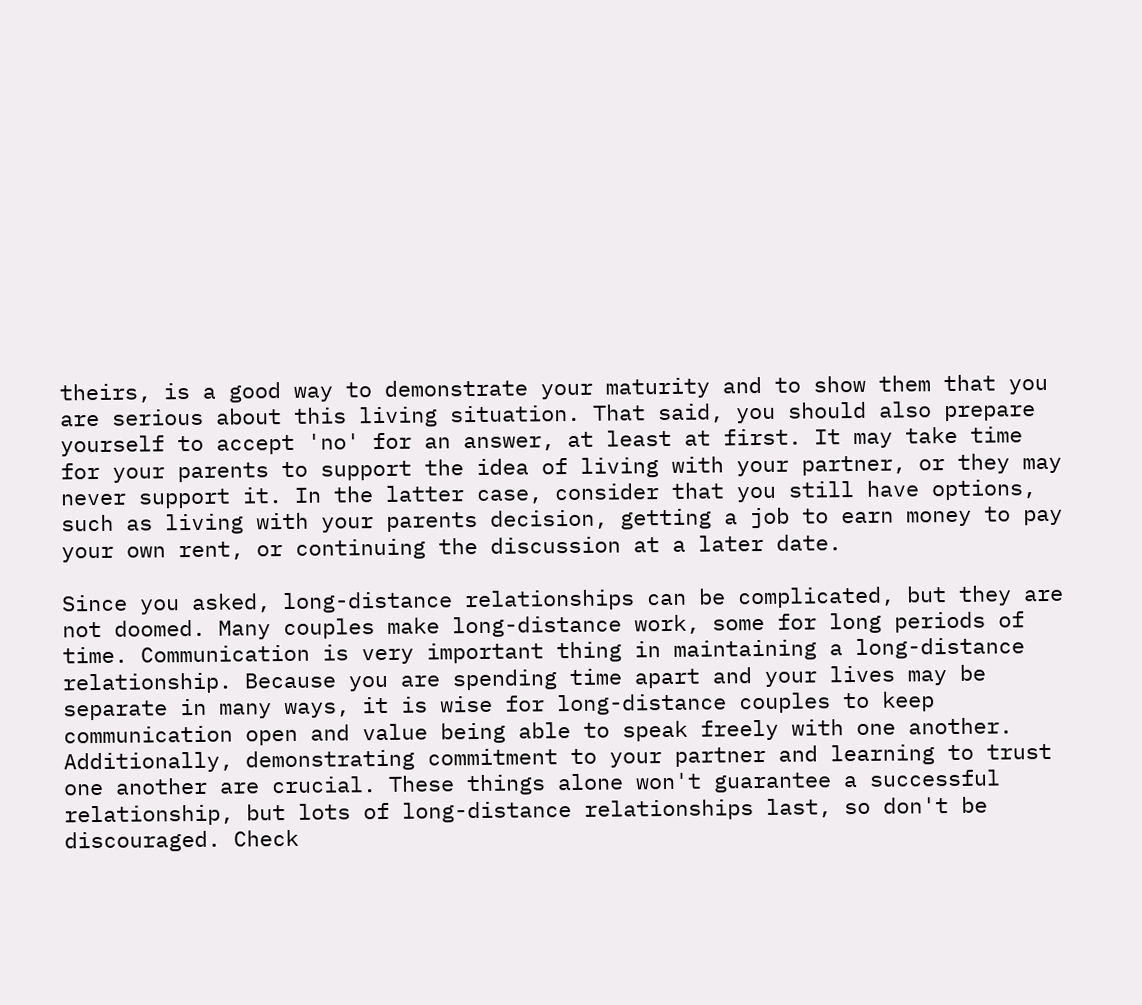theirs, is a good way to demonstrate your maturity and to show them that you are serious about this living situation. That said, you should also prepare yourself to accept 'no' for an answer, at least at first. It may take time for your parents to support the idea of living with your partner, or they may never support it. In the latter case, consider that you still have options, such as living with your parents decision, getting a job to earn money to pay your own rent, or continuing the discussion at a later date.

Since you asked, long-distance relationships can be complicated, but they are not doomed. Many couples make long-distance work, some for long periods of time. Communication is very important thing in maintaining a long-distance relationship. Because you are spending time apart and your lives may be separate in many ways, it is wise for long-distance couples to keep communication open and value being able to speak freely with one another. Additionally, demonstrating commitment to your partner and learning to trust one another are crucial. These things alone won't guarantee a successful relationship, but lots of long-distance relationships last, so don't be discouraged. Check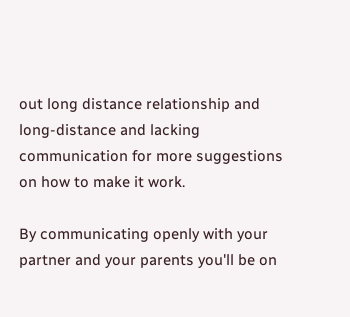out long distance relationship and long-distance and lacking communication for more suggestions on how to make it work.

By communicating openly with your partner and your parents you'll be on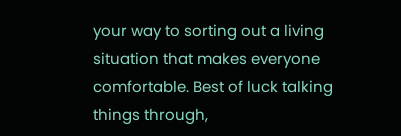your way to sorting out a living situation that makes everyone comfortable. Best of luck talking things through,